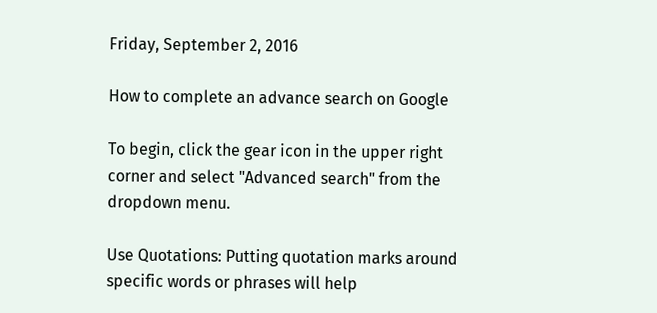Friday, September 2, 2016

How to complete an advance search on Google

To begin, click the gear icon in the upper right corner and select "Advanced search" from the dropdown menu.

Use Quotations: Putting quotation marks around specific words or phrases will help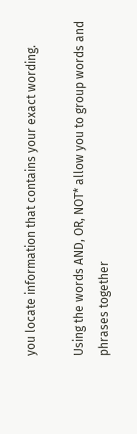you locate information that contains your exact wording.

Using the words AND, OR, NOT* allow you to group words and phrases together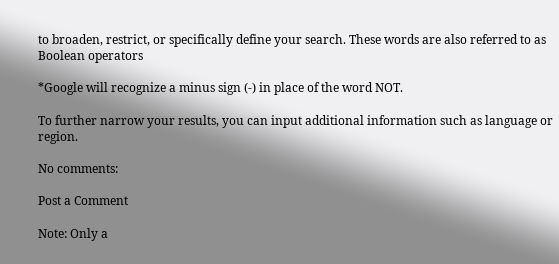to broaden, restrict, or specifically define your search. These words are also referred to as Boolean operators

*Google will recognize a minus sign (-) in place of the word NOT.

To further narrow your results, you can input additional information such as language or region.

No comments:

Post a Comment

Note: Only a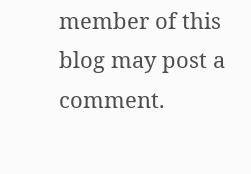member of this blog may post a comment.